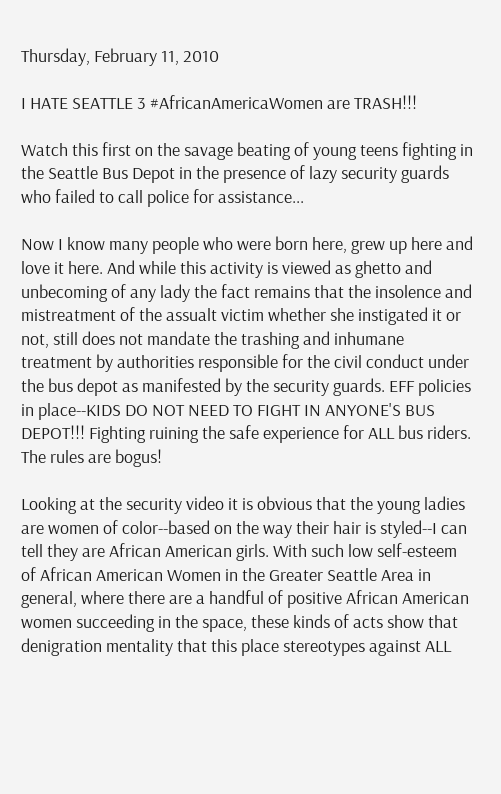Thursday, February 11, 2010

I HATE SEATTLE 3 #AfricanAmericaWomen are TRASH!!!

Watch this first on the savage beating of young teens fighting in the Seattle Bus Depot in the presence of lazy security guards who failed to call police for assistance...

Now I know many people who were born here, grew up here and love it here. And while this activity is viewed as ghetto and unbecoming of any lady the fact remains that the insolence and mistreatment of the assualt victim whether she instigated it or not, still does not mandate the trashing and inhumane treatment by authorities responsible for the civil conduct under the bus depot as manifested by the security guards. EFF policies in place--KIDS DO NOT NEED TO FIGHT IN ANYONE'S BUS DEPOT!!! Fighting ruining the safe experience for ALL bus riders. The rules are bogus!

Looking at the security video it is obvious that the young ladies are women of color--based on the way their hair is styled--I can tell they are African American girls. With such low self-esteem of African American Women in the Greater Seattle Area in general, where there are a handful of positive African American women succeeding in the space, these kinds of acts show that denigration mentality that this place stereotypes against ALL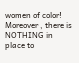women of color! Moreover , there is NOTHING in place to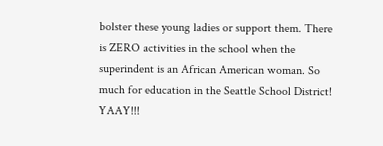bolster these young ladies or support them. There is ZERO activities in the school when the superindent is an African American woman. So much for education in the Seattle School District! YAAY!!!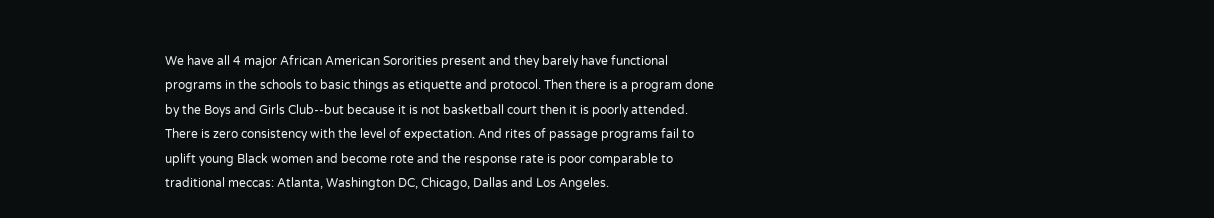We have all 4 major African American Sororities present and they barely have functional programs in the schools to basic things as etiquette and protocol. Then there is a program done by the Boys and Girls Club--but because it is not basketball court then it is poorly attended. There is zero consistency with the level of expectation. And rites of passage programs fail to uplift young Black women and become rote and the response rate is poor comparable to traditional meccas: Atlanta, Washington DC, Chicago, Dallas and Los Angeles.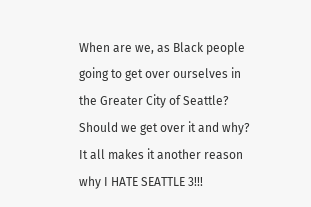When are we, as Black people going to get over ourselves in the Greater City of Seattle? Should we get over it and why? It all makes it another reason why I HATE SEATTLE 3!!!